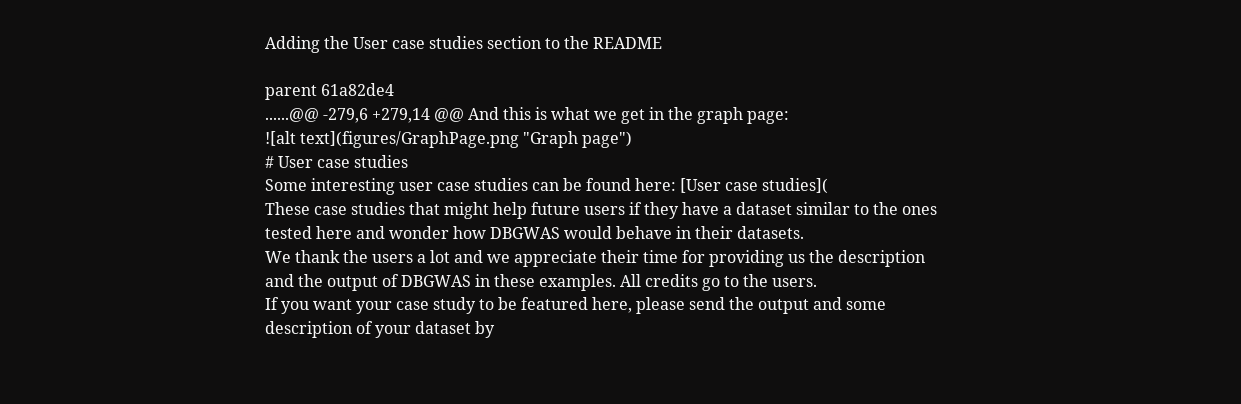Adding the User case studies section to the README

parent 61a82de4
......@@ -279,6 +279,14 @@ And this is what we get in the graph page:
![alt text](figures/GraphPage.png "Graph page")
# User case studies
Some interesting user case studies can be found here: [User case studies](
These case studies that might help future users if they have a dataset similar to the ones tested here and wonder how DBGWAS would behave in their datasets.
We thank the users a lot and we appreciate their time for providing us the description and the output of DBGWAS in these examples. All credits go to the users.
If you want your case study to be featured here, please send the output and some description of your dataset by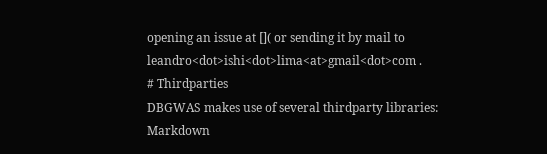opening an issue at []( or sending it by mail to leandro<dot>ishi<dot>lima<at>gmail<dot>com .
# Thirdparties
DBGWAS makes use of several thirdparty libraries:
Markdown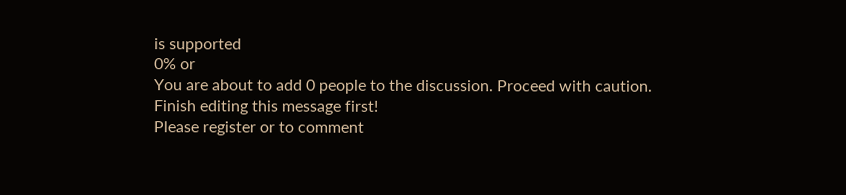is supported
0% or
You are about to add 0 people to the discussion. Proceed with caution.
Finish editing this message first!
Please register or to comment